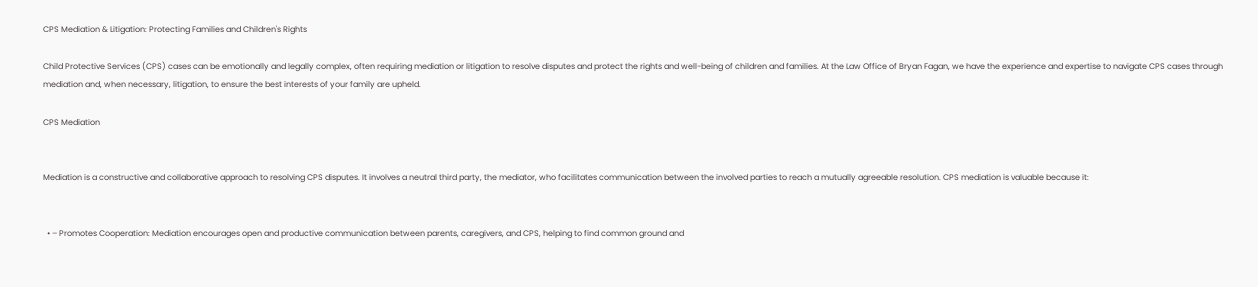CPS Mediation & Litigation: Protecting Families and Children's Rights

Child Protective Services (CPS) cases can be emotionally and legally complex, often requiring mediation or litigation to resolve disputes and protect the rights and well-being of children and families. At the Law Office of Bryan Fagan, we have the experience and expertise to navigate CPS cases through mediation and, when necessary, litigation, to ensure the best interests of your family are upheld.

CPS Mediation


Mediation is a constructive and collaborative approach to resolving CPS disputes. It involves a neutral third party, the mediator, who facilitates communication between the involved parties to reach a mutually agreeable resolution. CPS mediation is valuable because it:


  • – Promotes Cooperation: Mediation encourages open and productive communication between parents, caregivers, and CPS, helping to find common ground and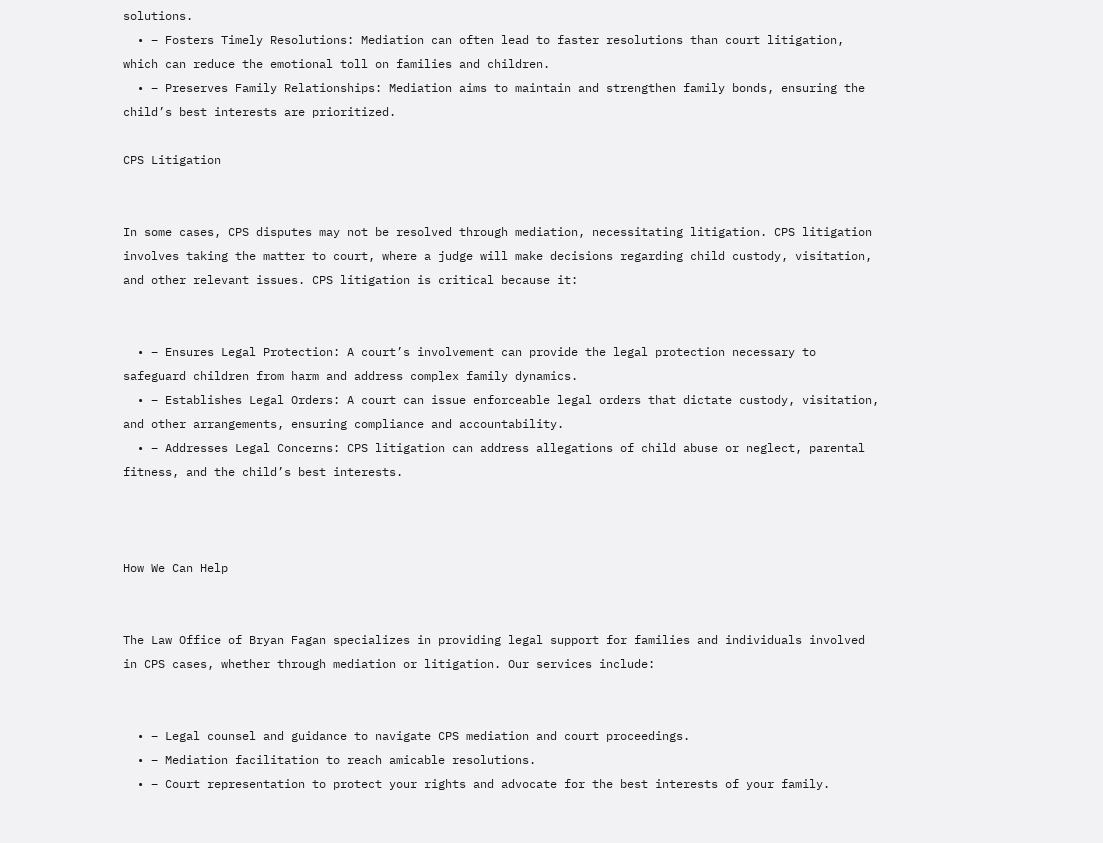solutions.
  • – Fosters Timely Resolutions: Mediation can often lead to faster resolutions than court litigation, which can reduce the emotional toll on families and children.
  • – Preserves Family Relationships: Mediation aims to maintain and strengthen family bonds, ensuring the child’s best interests are prioritized.

CPS Litigation


In some cases, CPS disputes may not be resolved through mediation, necessitating litigation. CPS litigation involves taking the matter to court, where a judge will make decisions regarding child custody, visitation, and other relevant issues. CPS litigation is critical because it:


  • – Ensures Legal Protection: A court’s involvement can provide the legal protection necessary to safeguard children from harm and address complex family dynamics.
  • – Establishes Legal Orders: A court can issue enforceable legal orders that dictate custody, visitation, and other arrangements, ensuring compliance and accountability.
  • – Addresses Legal Concerns: CPS litigation can address allegations of child abuse or neglect, parental fitness, and the child’s best interests.



How We Can Help


The Law Office of Bryan Fagan specializes in providing legal support for families and individuals involved in CPS cases, whether through mediation or litigation. Our services include:


  • – Legal counsel and guidance to navigate CPS mediation and court proceedings.
  • – Mediation facilitation to reach amicable resolutions.
  • – Court representation to protect your rights and advocate for the best interests of your family.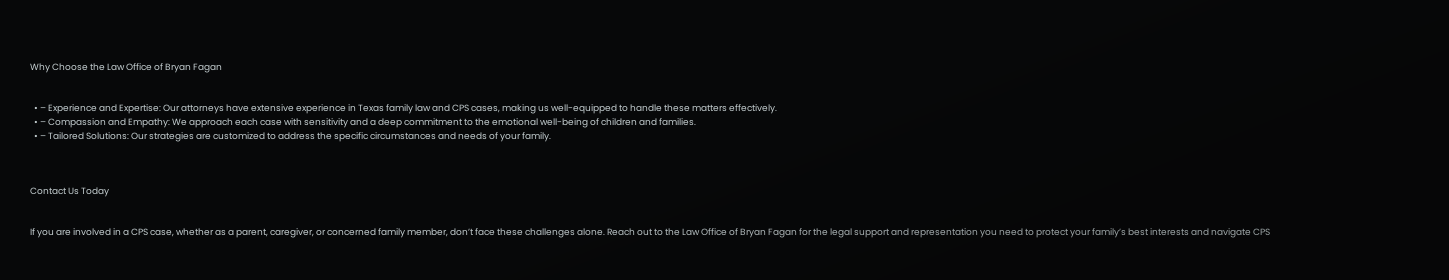Why Choose the Law Office of Bryan Fagan


  • – Experience and Expertise: Our attorneys have extensive experience in Texas family law and CPS cases, making us well-equipped to handle these matters effectively.
  • – Compassion and Empathy: We approach each case with sensitivity and a deep commitment to the emotional well-being of children and families.
  • – Tailored Solutions: Our strategies are customized to address the specific circumstances and needs of your family.



Contact Us Today


If you are involved in a CPS case, whether as a parent, caregiver, or concerned family member, don’t face these challenges alone. Reach out to the Law Office of Bryan Fagan for the legal support and representation you need to protect your family’s best interests and navigate CPS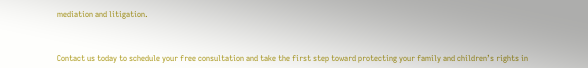mediation and litigation.



Contact us today to schedule your free consultation and take the first step toward protecting your family and children’s rights in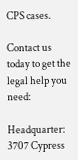CPS cases.

Contact us today to get the legal help you need:

Headquarter: 3707 Cypress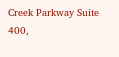Creek Parkway Suite 400,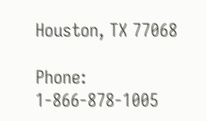Houston, TX 77068

Phone: 1-866-878-1005